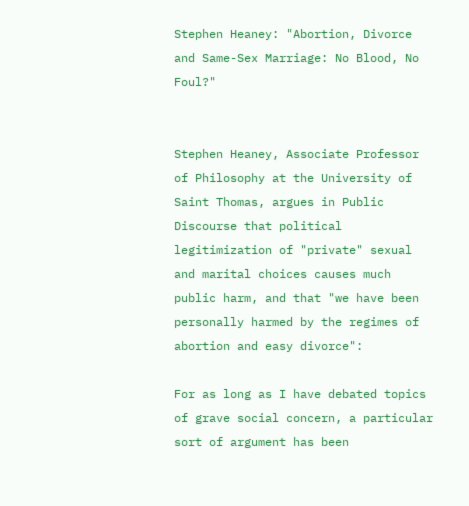Stephen Heaney: "Abortion, Divorce and Same-Sex Marriage: No Blood, No Foul?"


Stephen Heaney, Associate Professor of Philosophy at the University of Saint Thomas, argues in Public Discourse that political legitimization of "private" sexual and marital choices causes much public harm, and that "we have been personally harmed by the regimes of abortion and easy divorce":

For as long as I have debated topics of grave social concern, a particular sort of argument has been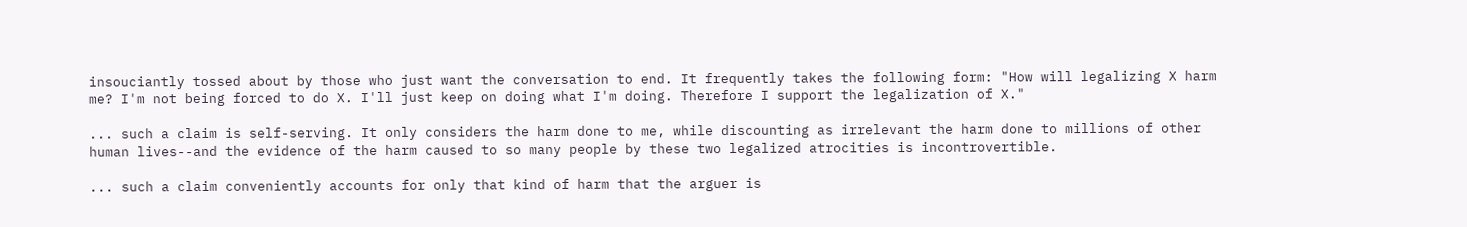insouciantly tossed about by those who just want the conversation to end. It frequently takes the following form: "How will legalizing X harm me? I'm not being forced to do X. I'll just keep on doing what I'm doing. Therefore I support the legalization of X."

... such a claim is self-serving. It only considers the harm done to me, while discounting as irrelevant the harm done to millions of other human lives--and the evidence of the harm caused to so many people by these two legalized atrocities is incontrovertible.

... such a claim conveniently accounts for only that kind of harm that the arguer is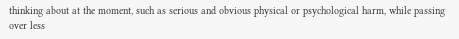thinking about at the moment, such as serious and obvious physical or psychological harm, while passing over less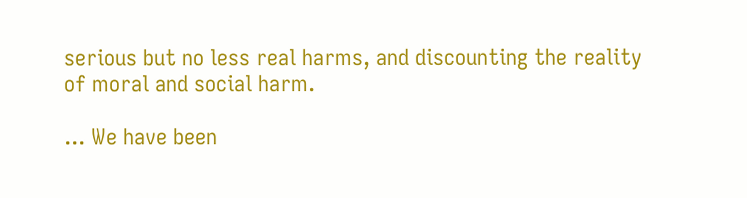serious but no less real harms, and discounting the reality of moral and social harm.

... We have been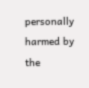personally harmed by the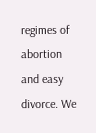regimes of abortion and easy divorce. We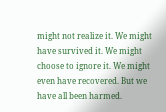might not realize it. We might have survived it. We might choose to ignore it. We might even have recovered. But we have all been harmed.